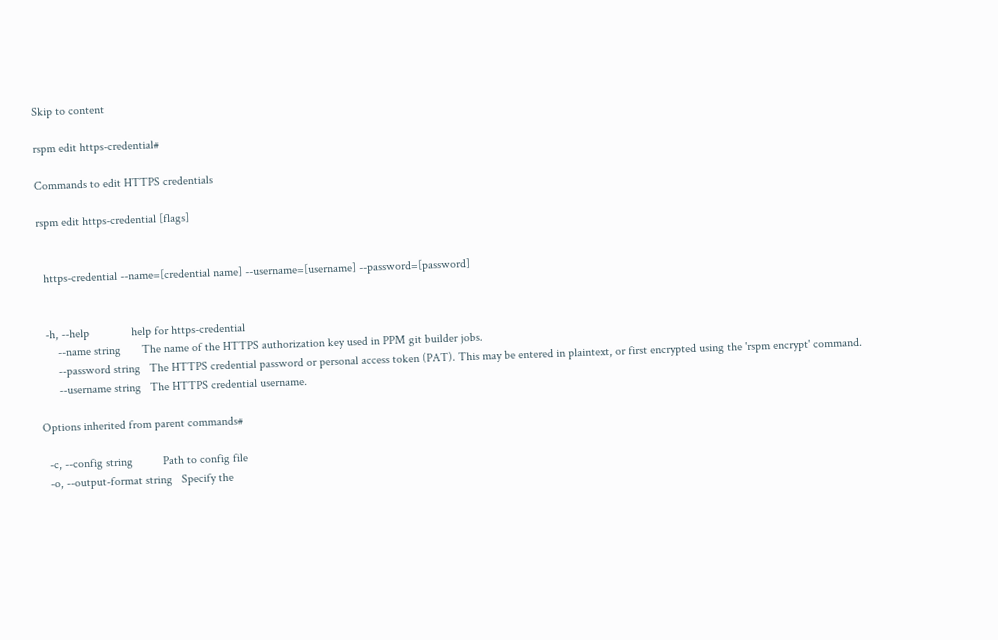Skip to content

rspm edit https-credential#

Commands to edit HTTPS credentials

rspm edit https-credential [flags]


  https-credential --name=[credential name] --username=[username] --password=[password]


  -h, --help              help for https-credential
      --name string       The name of the HTTPS authorization key used in PPM git builder jobs.
      --password string   The HTTPS credential password or personal access token (PAT). This may be entered in plaintext, or first encrypted using the 'rspm encrypt' command.
      --username string   The HTTPS credential username.

Options inherited from parent commands#

  -c, --config string          Path to config file
  -o, --output-format string   Specify the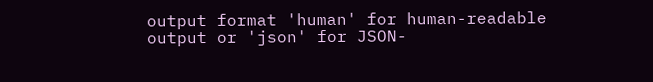output format 'human' for human-readable output or 'json' for JSON-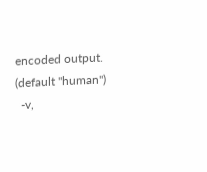encoded output. (default "human")
  -v,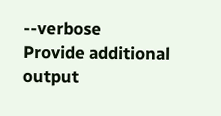--verbose                Provide additional output